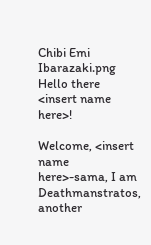Chibi Emi Ibarazaki.png Hello there <insert name here>!

Welcome, <insert name here>-sama, I am Deathmanstratos, another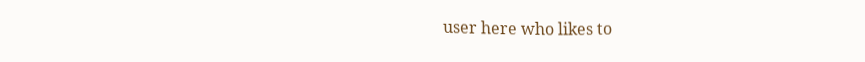user here who likes to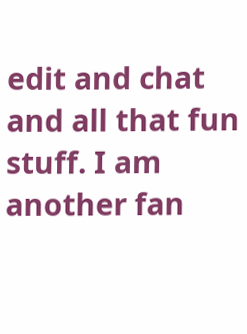edit and chat and all that fun stuff. I am another fan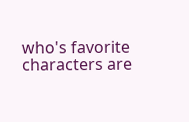who's favorite characters are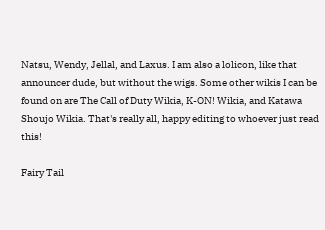Natsu, Wendy, Jellal, and Laxus. I am also a lolicon, like that announcer dude, but without the wigs. Some other wikis I can be found on are The Call of Duty Wikia, K-ON! Wikia, and Katawa Shoujo Wikia. That's really all, happy editing to whoever just read this!

Fairy Tail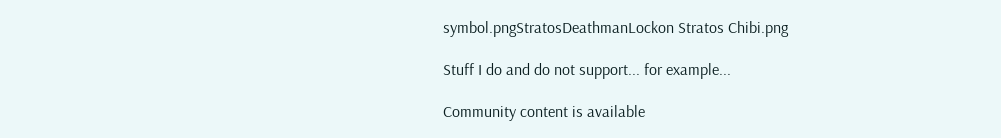symbol.pngStratosDeathmanLockon Stratos Chibi.png

Stuff I do and do not support... for example...

Community content is available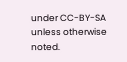under CC-BY-SA unless otherwise noted.